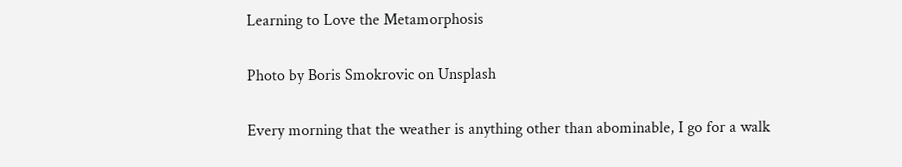Learning to Love the Metamorphosis

Photo by Boris Smokrovic on Unsplash

Every morning that the weather is anything other than abominable, I go for a walk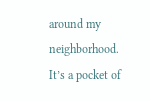around my neighborhood. It’s a pocket of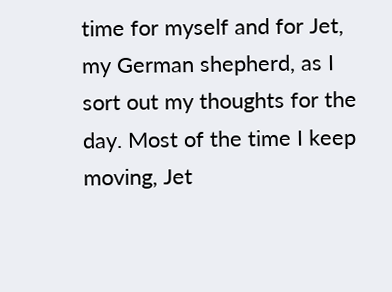time for myself and for Jet, my German shepherd, as I sort out my thoughts for the day. Most of the time I keep moving, Jet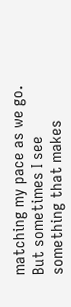matching my pace as we go. But sometimes I see something that makes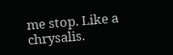me stop. Like a chrysalis.